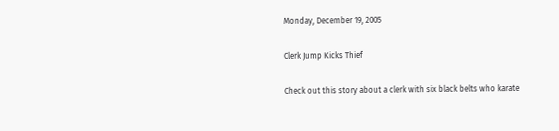Monday, December 19, 2005

Clerk Jump Kicks Thief

Check out this story about a clerk with six black belts who karate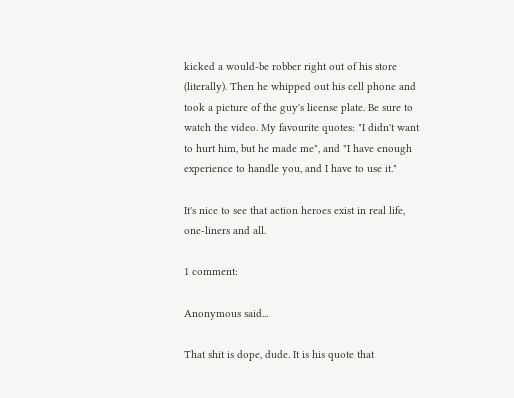kicked a would-be robber right out of his store (literally). Then he whipped out his cell phone and took a picture of the guy's license plate. Be sure to watch the video. My favourite quotes: "I didn't want to hurt him, but he made me", and "I have enough experience to handle you, and I have to use it."

It's nice to see that action heroes exist in real life, one-liners and all.

1 comment:

Anonymous said...

That shit is dope, dude. It is his quote that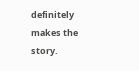definitely makes the story.